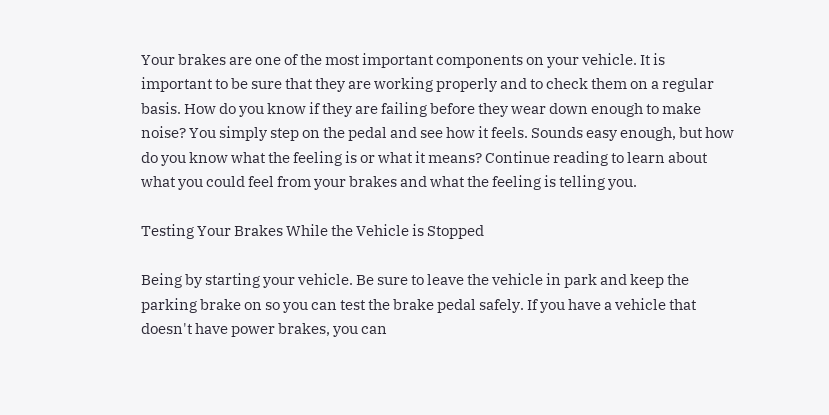Your brakes are one of the most important components on your vehicle. It is important to be sure that they are working properly and to check them on a regular basis. How do you know if they are failing before they wear down enough to make noise? You simply step on the pedal and see how it feels. Sounds easy enough, but how do you know what the feeling is or what it means? Continue reading to learn about what you could feel from your brakes and what the feeling is telling you.

Testing Your Brakes While the Vehicle is Stopped

Being by starting your vehicle. Be sure to leave the vehicle in park and keep the parking brake on so you can test the brake pedal safely. If you have a vehicle that doesn't have power brakes, you can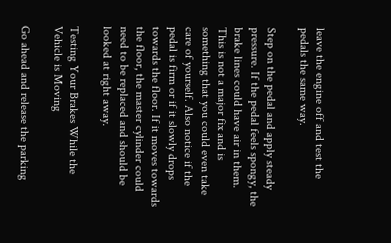leave the engine off and test the pedals the same way.

Step on the pedal and apply steady pressure. If the pedal feels spongy, the brake lines could have air in them. This is not a major fix and is something that you could even take care of yourself. Also notice if the pedal is firm or if it slowly drops towards the floor. If it moves towards the floor, the master cylinder could need to be replaced and should be looked at right away.

Testing Your Brakes While the Vehicle is Moving

Go ahead and release the parking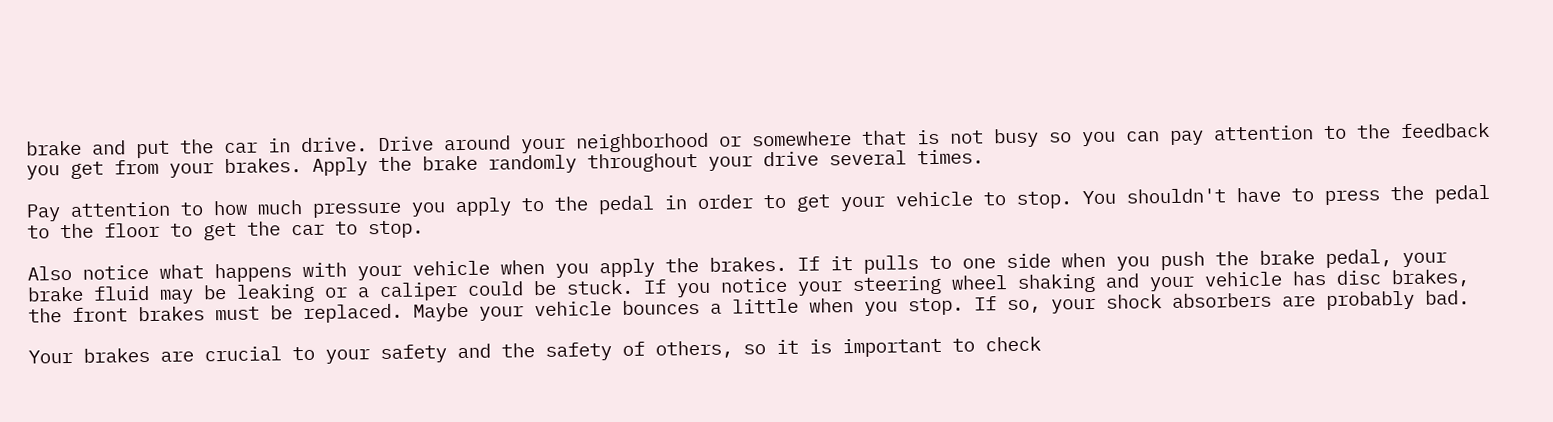brake and put the car in drive. Drive around your neighborhood or somewhere that is not busy so you can pay attention to the feedback you get from your brakes. Apply the brake randomly throughout your drive several times.

Pay attention to how much pressure you apply to the pedal in order to get your vehicle to stop. You shouldn't have to press the pedal to the floor to get the car to stop.

Also notice what happens with your vehicle when you apply the brakes. If it pulls to one side when you push the brake pedal, your brake fluid may be leaking or a caliper could be stuck. If you notice your steering wheel shaking and your vehicle has disc brakes, the front brakes must be replaced. Maybe your vehicle bounces a little when you stop. If so, your shock absorbers are probably bad.

Your brakes are crucial to your safety and the safety of others, so it is important to check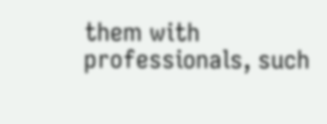them with professionals, such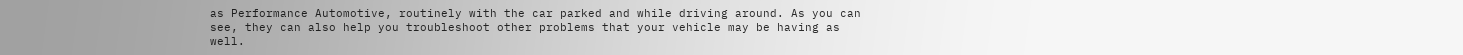as Performance Automotive, routinely with the car parked and while driving around. As you can see, they can also help you troubleshoot other problems that your vehicle may be having as well.